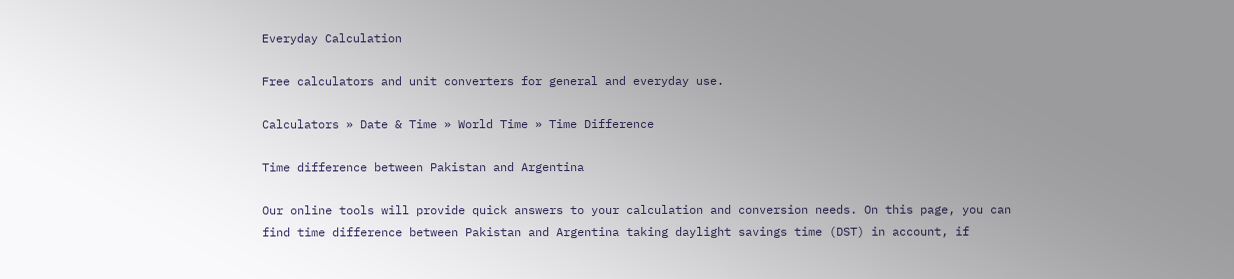Everyday Calculation

Free calculators and unit converters for general and everyday use.

Calculators » Date & Time » World Time » Time Difference

Time difference between Pakistan and Argentina

Our online tools will provide quick answers to your calculation and conversion needs. On this page, you can find time difference between Pakistan and Argentina taking daylight savings time (DST) in account, if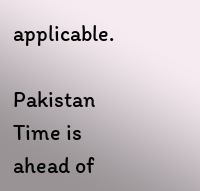applicable.

Pakistan Time is ahead of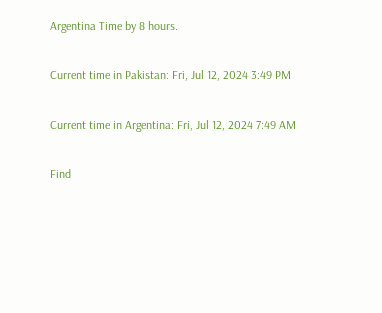Argentina Time by 8 hours.

Current time in Pakistan: Fri, Jul 12, 2024 3:49 PM

Current time in Argentina: Fri, Jul 12, 2024 7:49 AM

Find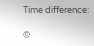Time difference:

©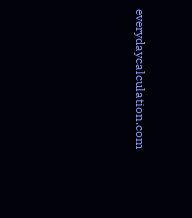everydaycalculation.com